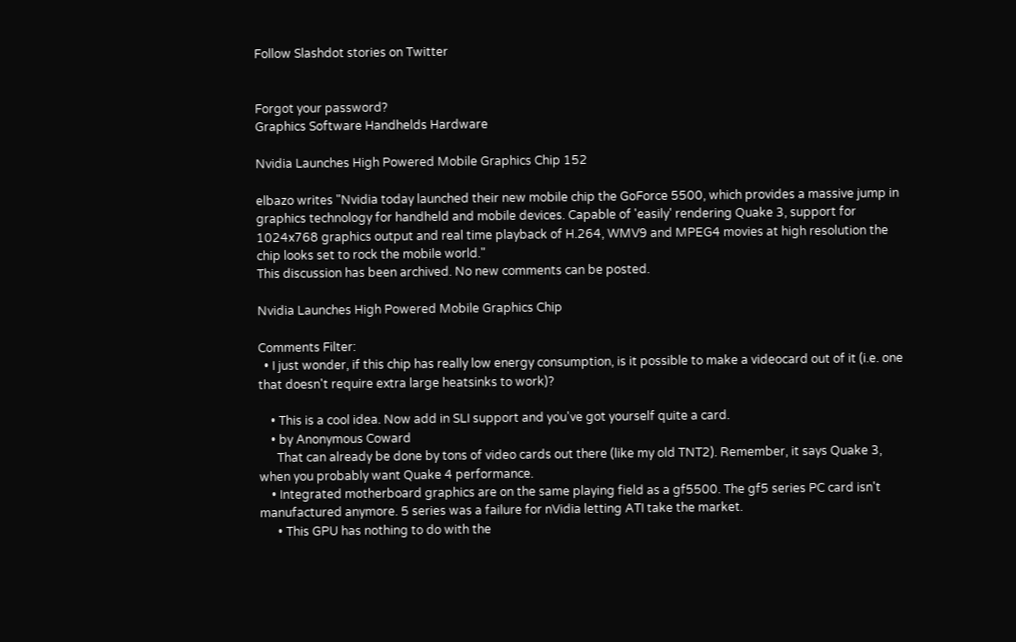Follow Slashdot stories on Twitter


Forgot your password?
Graphics Software Handhelds Hardware

Nvidia Launches High Powered Mobile Graphics Chip 152

elbazo writes "Nvidia today launched their new mobile chip the GoForce 5500, which provides a massive jump in graphics technology for handheld and mobile devices. Capable of 'easily' rendering Quake 3, support for 1024x768 graphics output and real time playback of H.264, WMV9 and MPEG4 movies at high resolution the chip looks set to rock the mobile world."
This discussion has been archived. No new comments can be posted.

Nvidia Launches High Powered Mobile Graphics Chip

Comments Filter:
  • I just wonder, if this chip has really low energy consumption, is it possible to make a videocard out of it (i.e. one that doesn't require extra large heatsinks to work)?

    • This is a cool idea. Now add in SLI support and you've got yourself quite a card.
    • by Anonymous Coward
      That can already be done by tons of video cards out there (like my old TNT2). Remember, it says Quake 3, when you probably want Quake 4 performance.
    • Integrated motherboard graphics are on the same playing field as a gf5500. The gf5 series PC card isn't manufactured anymore. 5 series was a failure for nVidia letting ATI take the market.
      • This GPU has nothing to do with the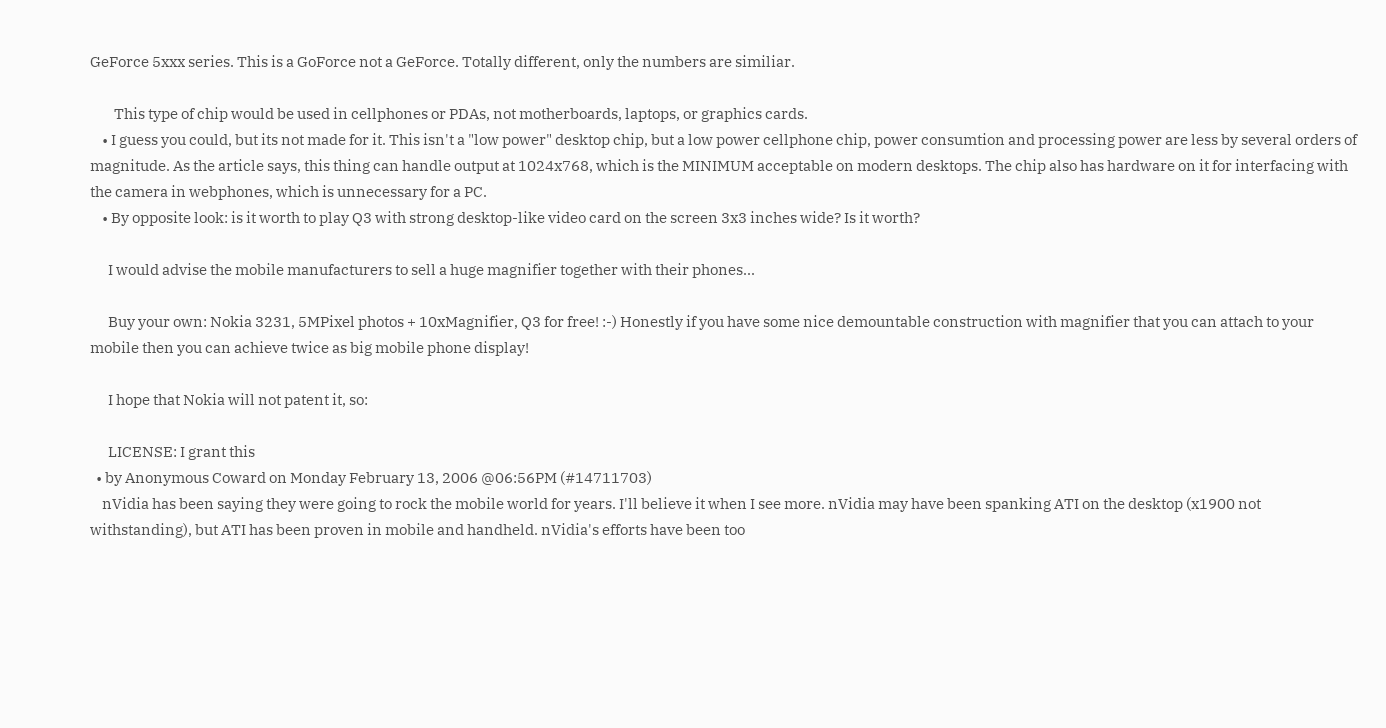GeForce 5xxx series. This is a GoForce not a GeForce. Totally different, only the numbers are similiar.

        This type of chip would be used in cellphones or PDAs, not motherboards, laptops, or graphics cards.
    • I guess you could, but its not made for it. This isn't a "low power" desktop chip, but a low power cellphone chip, power consumtion and processing power are less by several orders of magnitude. As the article says, this thing can handle output at 1024x768, which is the MINIMUM acceptable on modern desktops. The chip also has hardware on it for interfacing with the camera in webphones, which is unnecessary for a PC.
    • By opposite look: is it worth to play Q3 with strong desktop-like video card on the screen 3x3 inches wide? Is it worth?

      I would advise the mobile manufacturers to sell a huge magnifier together with their phones...

      Buy your own: Nokia 3231, 5MPixel photos + 10xMagnifier, Q3 for free! :-) Honestly if you have some nice demountable construction with magnifier that you can attach to your mobile then you can achieve twice as big mobile phone display!

      I hope that Nokia will not patent it, so:

      LICENSE: I grant this
  • by Anonymous Coward on Monday February 13, 2006 @06:56PM (#14711703)
    nVidia has been saying they were going to rock the mobile world for years. I'll believe it when I see more. nVidia may have been spanking ATI on the desktop (x1900 not withstanding), but ATI has been proven in mobile and handheld. nVidia's efforts have been too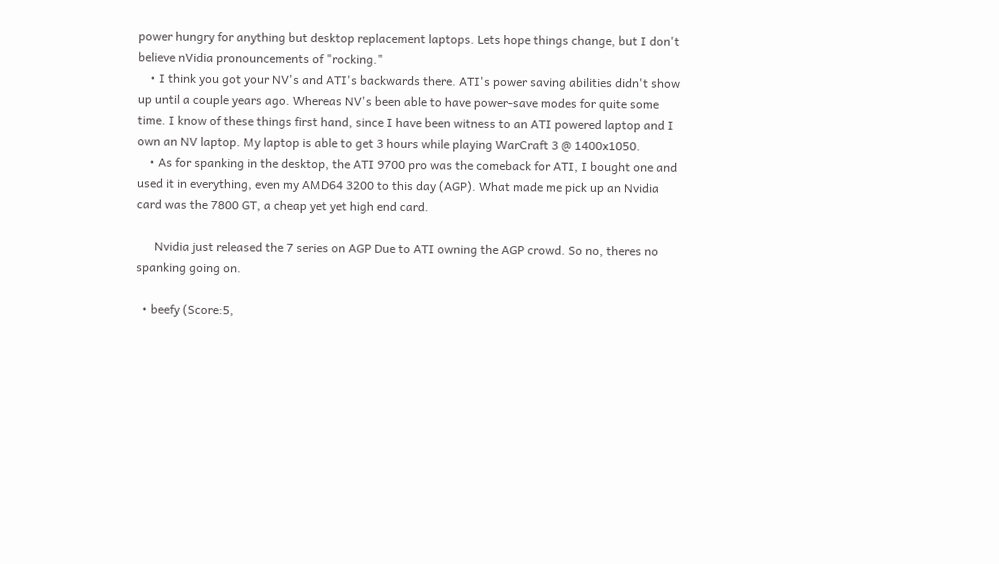power hungry for anything but desktop replacement laptops. Lets hope things change, but I don't believe nVidia pronouncements of "rocking."
    • I think you got your NV's and ATI's backwards there. ATI's power saving abilities didn't show up until a couple years ago. Whereas NV's been able to have power-save modes for quite some time. I know of these things first hand, since I have been witness to an ATI powered laptop and I own an NV laptop. My laptop is able to get 3 hours while playing WarCraft 3 @ 1400x1050.
    • As for spanking in the desktop, the ATI 9700 pro was the comeback for ATI, I bought one and used it in everything, even my AMD64 3200 to this day (AGP). What made me pick up an Nvidia card was the 7800 GT, a cheap yet yet high end card.

      Nvidia just released the 7 series on AGP Due to ATI owning the AGP crowd. So no, theres no spanking going on.

  • beefy (Score:5,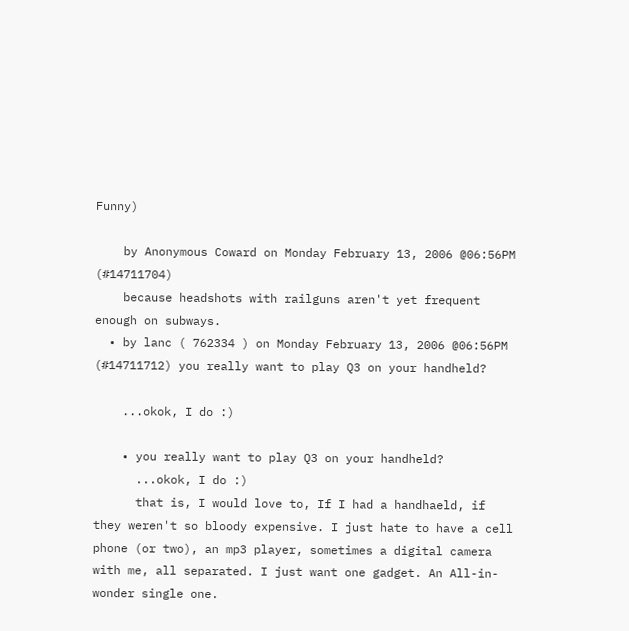Funny)

    by Anonymous Coward on Monday February 13, 2006 @06:56PM (#14711704)
    because headshots with railguns aren't yet frequent enough on subways.
  • by lanc ( 762334 ) on Monday February 13, 2006 @06:56PM (#14711712) you really want to play Q3 on your handheld?

    ...okok, I do :)

    • you really want to play Q3 on your handheld?
      ...okok, I do :)
      that is, I would love to, If I had a handhaeld, if they weren't so bloody expensive. I just hate to have a cell phone (or two), an mp3 player, sometimes a digital camera with me, all separated. I just want one gadget. An All-in-wonder single one.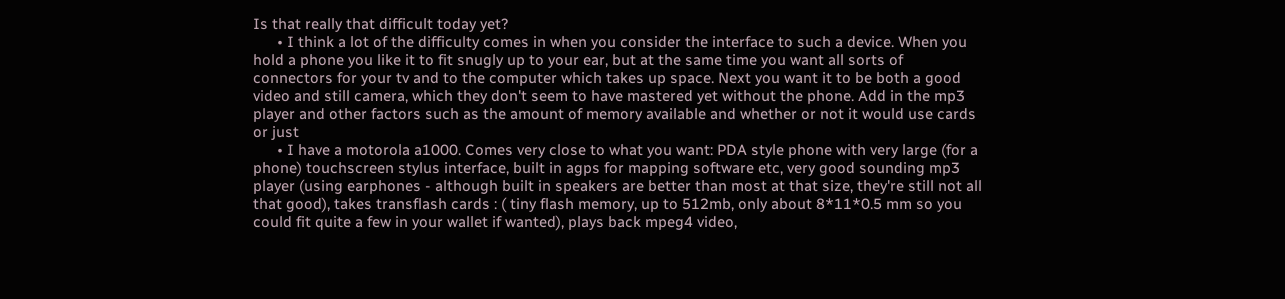Is that really that difficult today yet?
      • I think a lot of the difficulty comes in when you consider the interface to such a device. When you hold a phone you like it to fit snugly up to your ear, but at the same time you want all sorts of connectors for your tv and to the computer which takes up space. Next you want it to be both a good video and still camera, which they don't seem to have mastered yet without the phone. Add in the mp3 player and other factors such as the amount of memory available and whether or not it would use cards or just
      • I have a motorola a1000. Comes very close to what you want: PDA style phone with very large (for a phone) touchscreen stylus interface, built in agps for mapping software etc, very good sounding mp3 player (using earphones - although built in speakers are better than most at that size, they're still not all that good), takes transflash cards : ( tiny flash memory, up to 512mb, only about 8*11*0.5 mm so you could fit quite a few in your wallet if wanted), plays back mpeg4 video,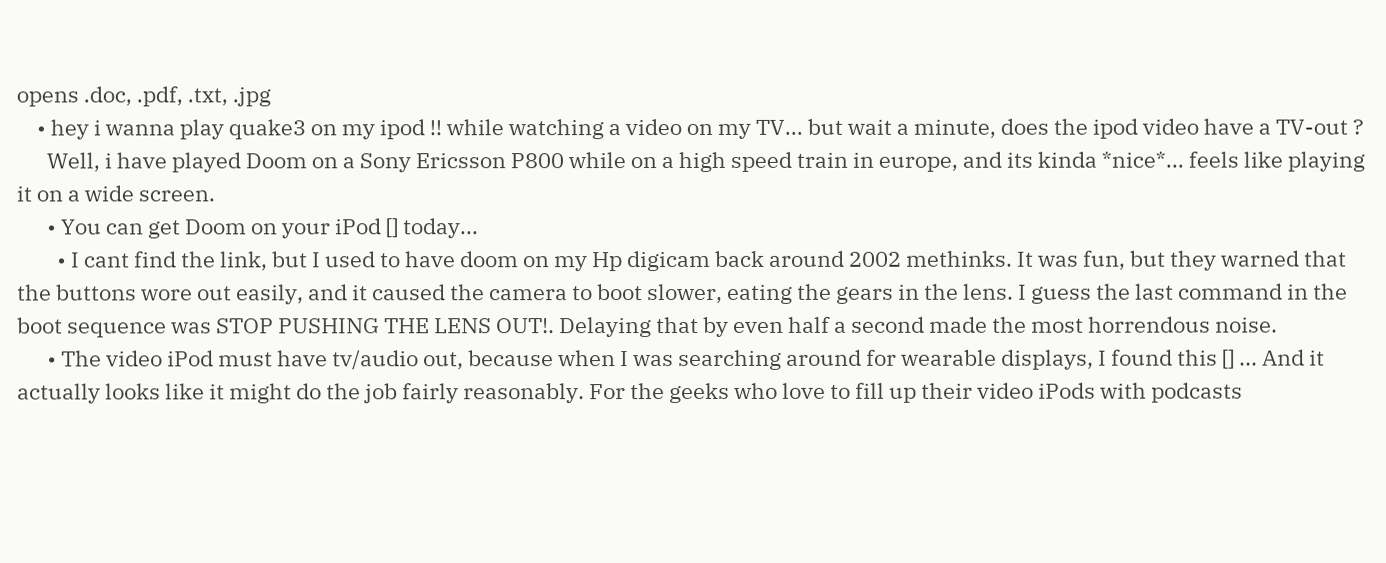opens .doc, .pdf, .txt, .jpg
    • hey i wanna play quake3 on my ipod !! while watching a video on my TV... but wait a minute, does the ipod video have a TV-out ?
      Well, i have played Doom on a Sony Ericsson P800 while on a high speed train in europe, and its kinda *nice*... feels like playing it on a wide screen.
      • You can get Doom on your iPod [] today...
        • I cant find the link, but I used to have doom on my Hp digicam back around 2002 methinks. It was fun, but they warned that the buttons wore out easily, and it caused the camera to boot slower, eating the gears in the lens. I guess the last command in the boot sequence was STOP PUSHING THE LENS OUT!. Delaying that by even half a second made the most horrendous noise.
      • The video iPod must have tv/audio out, because when I was searching around for wearable displays, I found this [] ... And it actually looks like it might do the job fairly reasonably. For the geeks who love to fill up their video iPods with podcasts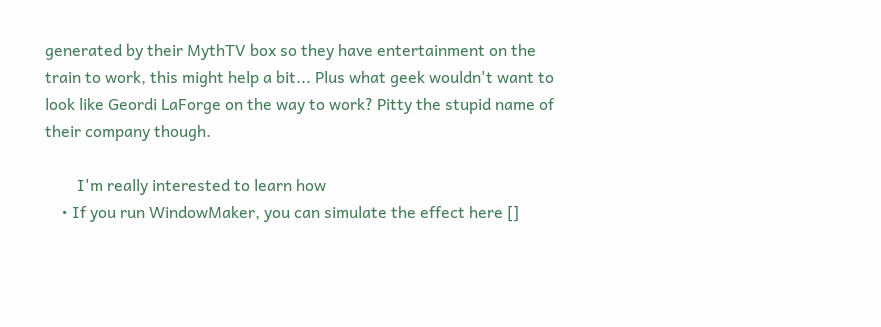generated by their MythTV box so they have entertainment on the train to work, this might help a bit... Plus what geek wouldn't want to look like Geordi LaForge on the way to work? Pitty the stupid name of their company though.

        I'm really interested to learn how
    • If you run WindowMaker, you can simulate the effect here []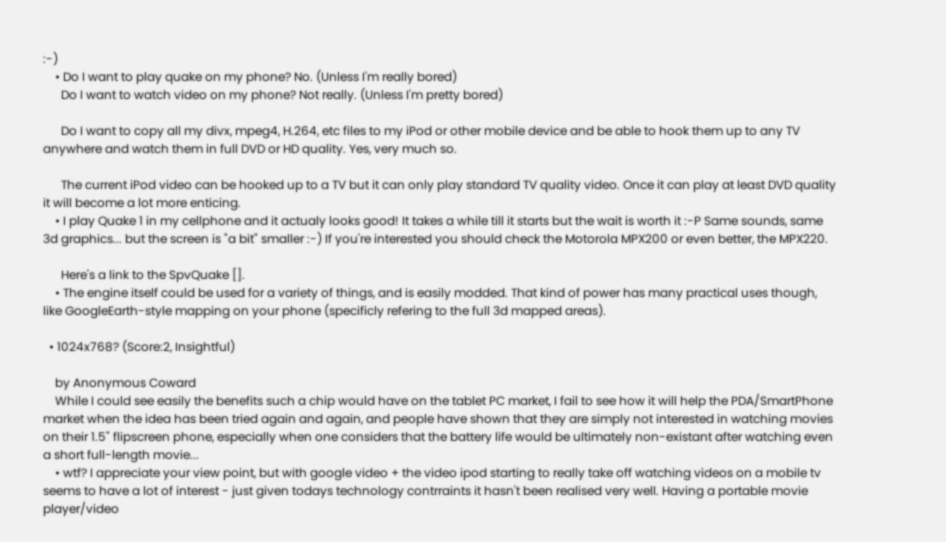:-)
    • Do I want to play quake on my phone? No. (Unless I'm really bored)
      Do I want to watch video on my phone? Not really. (Unless I'm pretty bored)

      Do I want to copy all my divx, mpeg4, H.264, etc files to my iPod or other mobile device and be able to hook them up to any TV anywhere and watch them in full DVD or HD quality. Yes, very much so.

      The current iPod video can be hooked up to a TV but it can only play standard TV quality video. Once it can play at least DVD quality it will become a lot more enticing.
    • I play Quake 1 in my cellphone and it actualy looks good! It takes a while till it starts but the wait is worth it :-P Same sounds, same 3d graphics... but the screen is "a bit" smaller :-) If you're interested you should check the Motorola MPX200 or even better, the MPX220.

      Here's a link to the SpvQuake [].
    • The engine itself could be used for a variety of things, and is easily modded. That kind of power has many practical uses though, like GoogleEarth-style mapping on your phone (specificly refering to the full 3d mapped areas).

  • 1024x768? (Score:2, Insightful)

    by Anonymous Coward
    While I could see easily the benefits such a chip would have on the tablet PC market, I fail to see how it will help the PDA/SmartPhone market when the idea has been tried again and again, and people have shown that they are simply not interested in watching movies on their 1.5" flipscreen phone, especially when one considers that the battery life would be ultimately non-existant after watching even a short full-length movie...
    • wtf? I appreciate your view point, but with google video + the video ipod starting to really take off watching videos on a mobile tv seems to have a lot of interest - just given todays technology contrraints it hasn't been realised very well. Having a portable movie player/video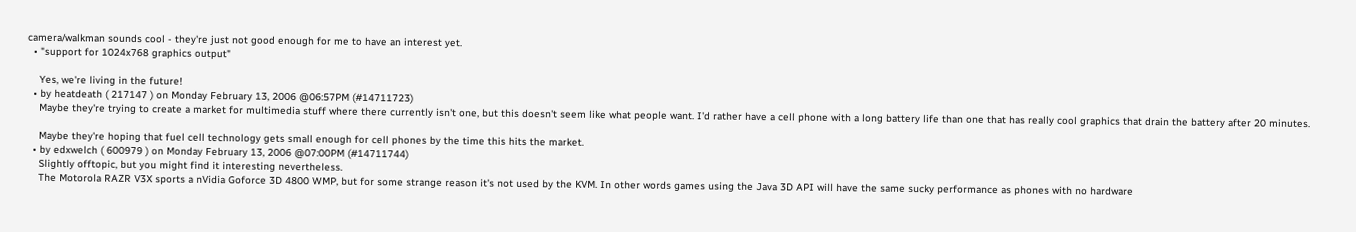camera/walkman sounds cool - they're just not good enough for me to have an interest yet.
  • "support for 1024x768 graphics output"

    Yes, we're living in the future!
  • by heatdeath ( 217147 ) on Monday February 13, 2006 @06:57PM (#14711723)
    Maybe they're trying to create a market for multimedia stuff where there currently isn't one, but this doesn't seem like what people want. I'd rather have a cell phone with a long battery life than one that has really cool graphics that drain the battery after 20 minutes.

    Maybe they're hoping that fuel cell technology gets small enough for cell phones by the time this hits the market.
  • by edxwelch ( 600979 ) on Monday February 13, 2006 @07:00PM (#14711744)
    Slightly offtopic, but you might find it interesting nevertheless.
    The Motorola RAZR V3X sports a nVidia Goforce 3D 4800 WMP, but for some strange reason it's not used by the KVM. In other words games using the Java 3D API will have the same sucky performance as phones with no hardware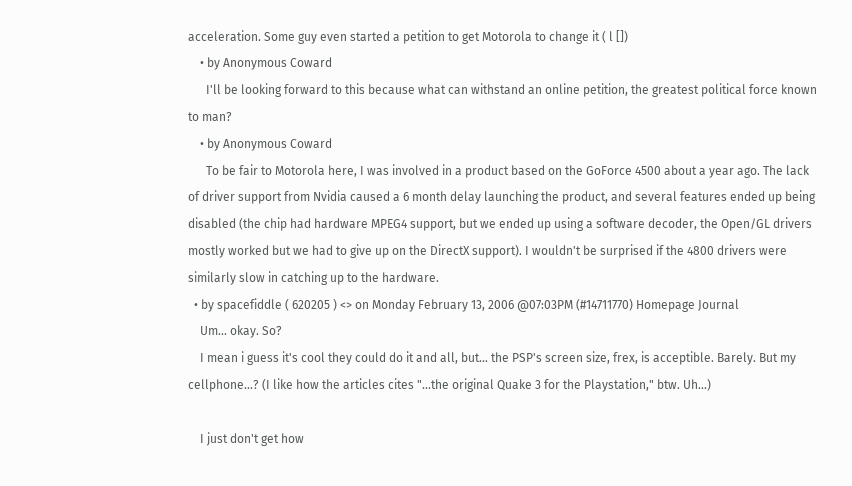acceleration. Some guy even started a petition to get Motorola to change it ( l [])
    • by Anonymous Coward
      I'll be looking forward to this because what can withstand an online petition, the greatest political force known to man?
    • by Anonymous Coward
      To be fair to Motorola here, I was involved in a product based on the GoForce 4500 about a year ago. The lack of driver support from Nvidia caused a 6 month delay launching the product, and several features ended up being disabled (the chip had hardware MPEG4 support, but we ended up using a software decoder, the Open/GL drivers mostly worked but we had to give up on the DirectX support). I wouldn't be surprised if the 4800 drivers were similarly slow in catching up to the hardware.
  • by spacefiddle ( 620205 ) <> on Monday February 13, 2006 @07:03PM (#14711770) Homepage Journal
    Um... okay. So?
    I mean i guess it's cool they could do it and all, but... the PSP's screen size, frex, is acceptible. Barely. But my cellphone...? (I like how the articles cites "...the original Quake 3 for the Playstation," btw. Uh...)

    I just don't get how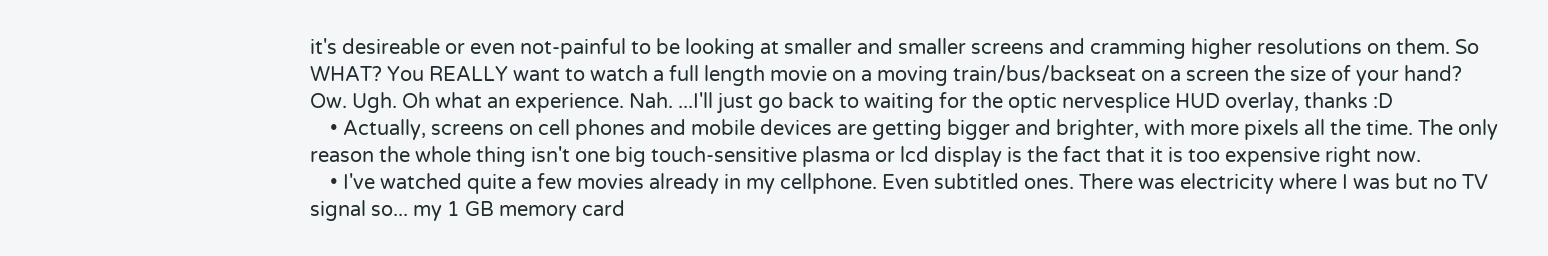it's desireable or even not-painful to be looking at smaller and smaller screens and cramming higher resolutions on them. So WHAT? You REALLY want to watch a full length movie on a moving train/bus/backseat on a screen the size of your hand? Ow. Ugh. Oh what an experience. Nah. ...I'll just go back to waiting for the optic nervesplice HUD overlay, thanks :D
    • Actually, screens on cell phones and mobile devices are getting bigger and brighter, with more pixels all the time. The only reason the whole thing isn't one big touch-sensitive plasma or lcd display is the fact that it is too expensive right now.
    • I've watched quite a few movies already in my cellphone. Even subtitled ones. There was electricity where I was but no TV signal so... my 1 GB memory card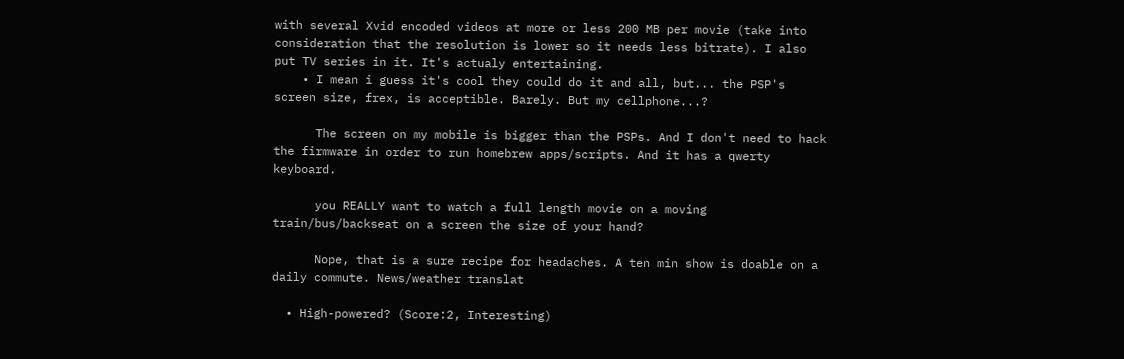with several Xvid encoded videos at more or less 200 MB per movie (take into consideration that the resolution is lower so it needs less bitrate). I also put TV series in it. It's actualy entertaining.
    • I mean i guess it's cool they could do it and all, but... the PSP's screen size, frex, is acceptible. Barely. But my cellphone...?

      The screen on my mobile is bigger than the PSPs. And I don't need to hack the firmware in order to run homebrew apps/scripts. And it has a qwerty keyboard.

      you REALLY want to watch a full length movie on a moving train/bus/backseat on a screen the size of your hand?

      Nope, that is a sure recipe for headaches. A ten min show is doable on a daily commute. News/weather translat

  • High-powered? (Score:2, Interesting)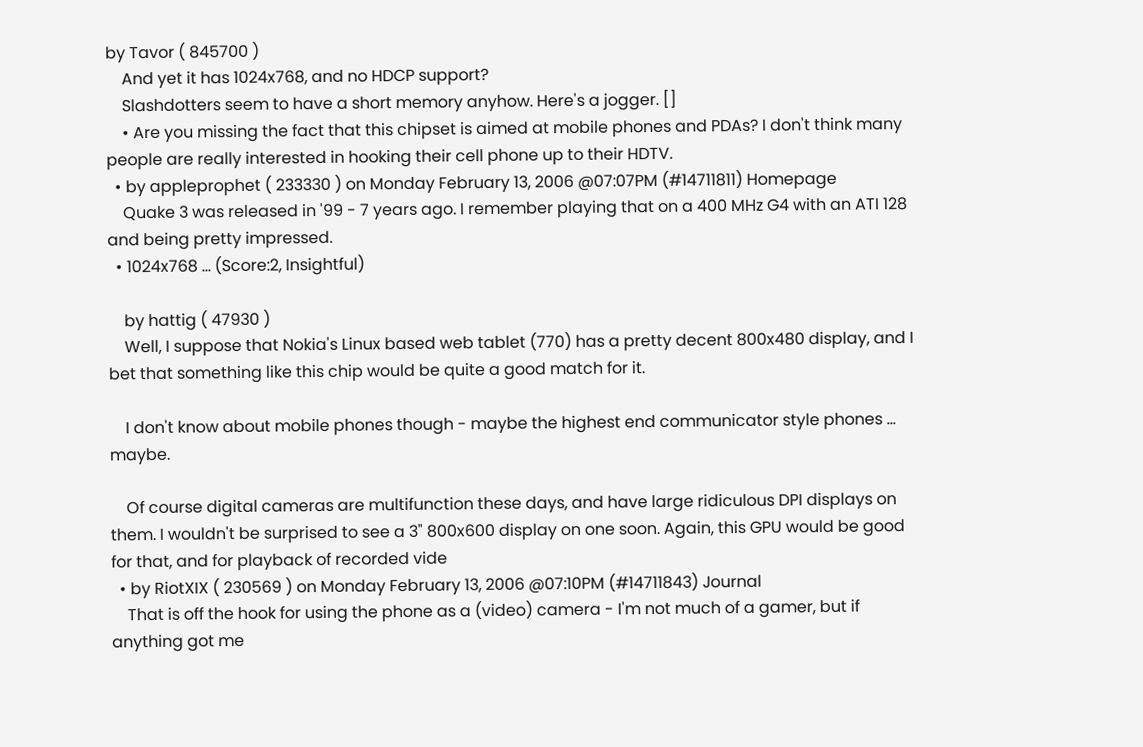by Tavor ( 845700 )
    And yet it has 1024x768, and no HDCP support?
    Slashdotters seem to have a short memory anyhow. Here's a jogger. []
    • Are you missing the fact that this chipset is aimed at mobile phones and PDAs? I don't think many people are really interested in hooking their cell phone up to their HDTV.
  • by appleprophet ( 233330 ) on Monday February 13, 2006 @07:07PM (#14711811) Homepage
    Quake 3 was released in '99 - 7 years ago. I remember playing that on a 400 MHz G4 with an ATI 128 and being pretty impressed.
  • 1024x768 ... (Score:2, Insightful)

    by hattig ( 47930 )
    Well, I suppose that Nokia's Linux based web tablet (770) has a pretty decent 800x480 display, and I bet that something like this chip would be quite a good match for it.

    I don't know about mobile phones though - maybe the highest end communicator style phones ... maybe.

    Of course digital cameras are multifunction these days, and have large ridiculous DPI displays on them. I wouldn't be surprised to see a 3" 800x600 display on one soon. Again, this GPU would be good for that, and for playback of recorded vide
  • by RiotXIX ( 230569 ) on Monday February 13, 2006 @07:10PM (#14711843) Journal
    That is off the hook for using the phone as a (video) camera - I'm not much of a gamer, but if anything got me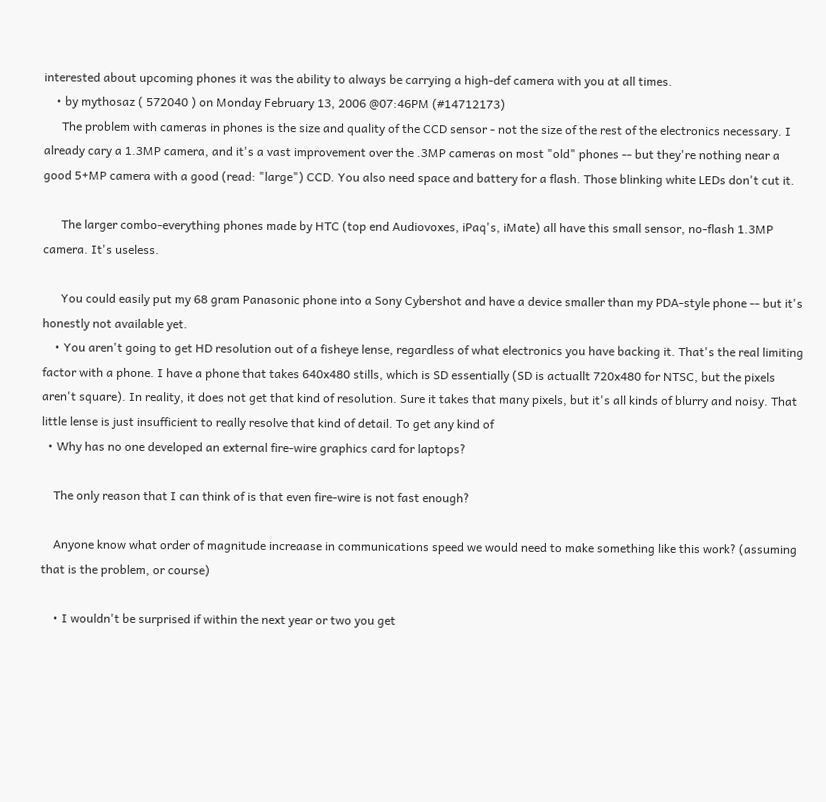interested about upcoming phones it was the ability to always be carrying a high-def camera with you at all times.
    • by mythosaz ( 572040 ) on Monday February 13, 2006 @07:46PM (#14712173)
      The problem with cameras in phones is the size and quality of the CCD sensor - not the size of the rest of the electronics necessary. I already cary a 1.3MP camera, and it's a vast improvement over the .3MP cameras on most "old" phones -- but they're nothing near a good 5+MP camera with a good (read: "large") CCD. You also need space and battery for a flash. Those blinking white LEDs don't cut it.

      The larger combo-everything phones made by HTC (top end Audiovoxes, iPaq's, iMate) all have this small sensor, no-flash 1.3MP camera. It's useless.

      You could easily put my 68 gram Panasonic phone into a Sony Cybershot and have a device smaller than my PDA-style phone -- but it's honestly not available yet.
    • You aren't going to get HD resolution out of a fisheye lense, regardless of what electronics you have backing it. That's the real limiting factor with a phone. I have a phone that takes 640x480 stills, which is SD essentially (SD is actuallt 720x480 for NTSC, but the pixels aren't square). In reality, it does not get that kind of resolution. Sure it takes that many pixels, but it's all kinds of blurry and noisy. That little lense is just insufficient to really resolve that kind of detail. To get any kind of
  • Why has no one developed an external fire-wire graphics card for laptops?

    The only reason that I can think of is that even fire-wire is not fast enough?

    Anyone know what order of magnitude increaase in communications speed we would need to make something like this work? (assuming that is the problem, or course)

    • I wouldn't be surprised if within the next year or two you get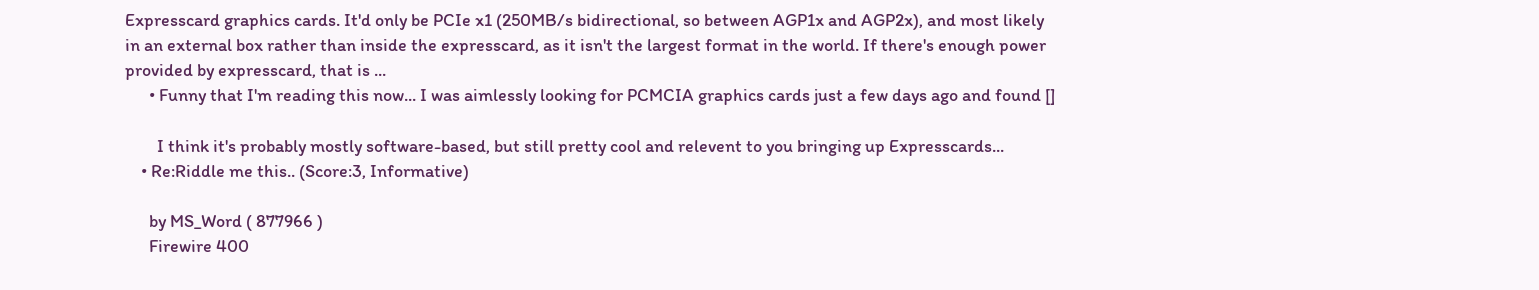Expresscard graphics cards. It'd only be PCIe x1 (250MB/s bidirectional, so between AGP1x and AGP2x), and most likely in an external box rather than inside the expresscard, as it isn't the largest format in the world. If there's enough power provided by expresscard, that is ...
      • Funny that I'm reading this now... I was aimlessly looking for PCMCIA graphics cards just a few days ago and found []

        I think it's probably mostly software-based, but still pretty cool and relevent to you bringing up Expresscards...
    • Re:Riddle me this.. (Score:3, Informative)

      by MS_Word ( 877966 )
      Firewire 400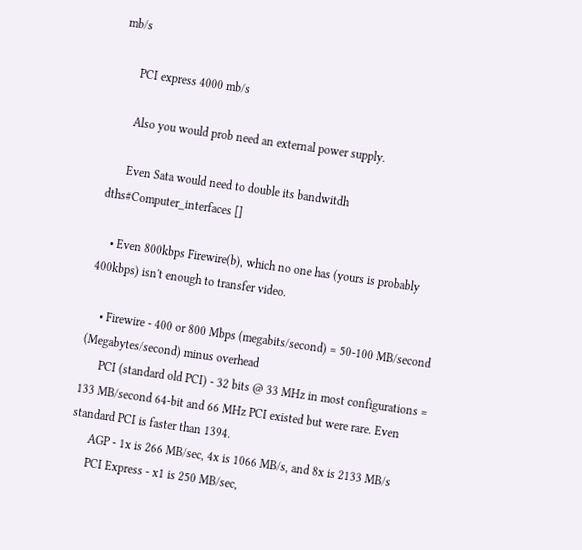mb/s

      PCI express 4000 mb/s

      Also you would prob need an external power supply.

      Even Sata would need to double its bandwitdh dths#Computer_interfaces []

    • Even 800kbps Firewire(b), which no one has (yours is probably 400kbps) isn't enough to transfer video.

    • Firewire - 400 or 800 Mbps (megabits/second) = 50-100 MB/second (Megabytes/second) minus overhead
      PCI (standard old PCI) - 32 bits @ 33 MHz in most configurations = 133 MB/second 64-bit and 66 MHz PCI existed but were rare. Even standard PCI is faster than 1394.
      AGP - 1x is 266 MB/sec, 4x is 1066 MB/s, and 8x is 2133 MB/s
      PCI Express - x1 is 250 MB/sec,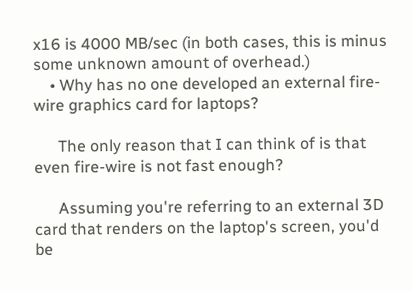x16 is 4000 MB/sec (in both cases, this is minus some unknown amount of overhead.)
    • Why has no one developed an external fire-wire graphics card for laptops?

      The only reason that I can think of is that even fire-wire is not fast enough?

      Assuming you're referring to an external 3D card that renders on the laptop's screen, you'd be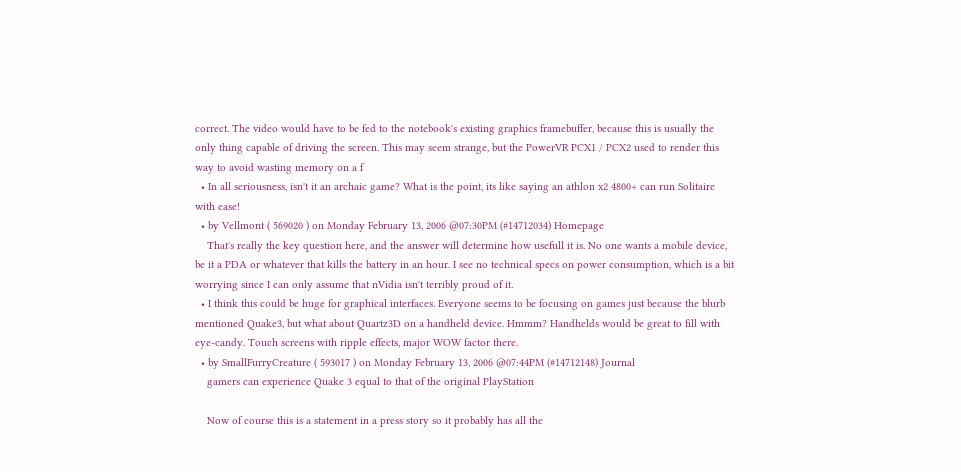correct. The video would have to be fed to the notebook's existing graphics framebuffer, because this is usually the only thing capable of driving the screen. This may seem strange, but the PowerVR PCX1 / PCX2 used to render this way to avoid wasting memory on a f
  • In all seriousness, isn't it an archaic game? What is the point, its like saying an athlon x2 4800+ can run Solitaire with ease!
  • by Vellmont ( 569020 ) on Monday February 13, 2006 @07:30PM (#14712034) Homepage
    That's really the key question here, and the answer will determine how usefull it is. No one wants a mobile device, be it a PDA or whatever that kills the battery in an hour. I see no technical specs on power consumption, which is a bit worrying since I can only assume that nVidia isn't terribly proud of it.
  • I think this could be huge for graphical interfaces. Everyone seems to be focusing on games just because the blurb mentioned Quake3, but what about Quartz3D on a handheld device. Hmmm? Handhelds would be great to fill with eye-candy. Touch screens with ripple effects, major WOW factor there.
  • by SmallFurryCreature ( 593017 ) on Monday February 13, 2006 @07:44PM (#14712148) Journal
    gamers can experience Quake 3 equal to that of the original PlayStation

    Now of course this is a statement in a press story so it probably has all the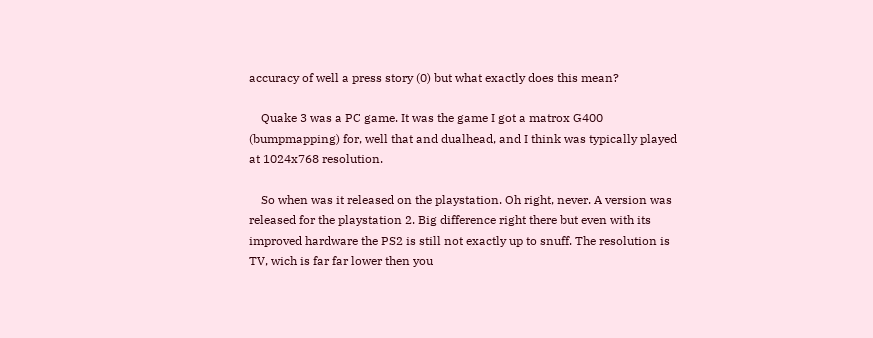accuracy of well a press story (0) but what exactly does this mean?

    Quake 3 was a PC game. It was the game I got a matrox G400 (bumpmapping) for, well that and dualhead, and I think was typically played at 1024x768 resolution.

    So when was it released on the playstation. Oh right, never. A version was released for the playstation 2. Big difference right there but even with its improved hardware the PS2 is still not exactly up to snuff. The resolution is TV, wich is far far lower then you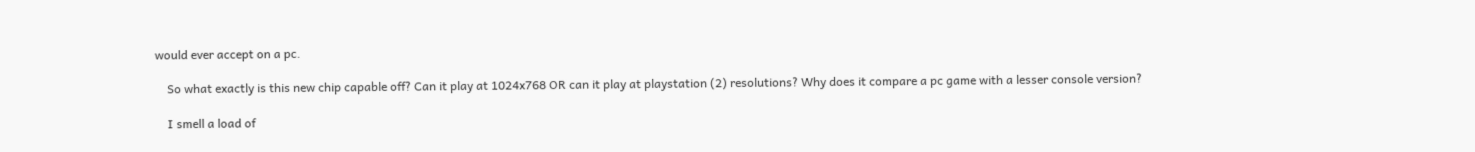would ever accept on a pc.

    So what exactly is this new chip capable off? Can it play at 1024x768 OR can it play at playstation (2) resolutions? Why does it compare a pc game with a lesser console version?

    I smell a load of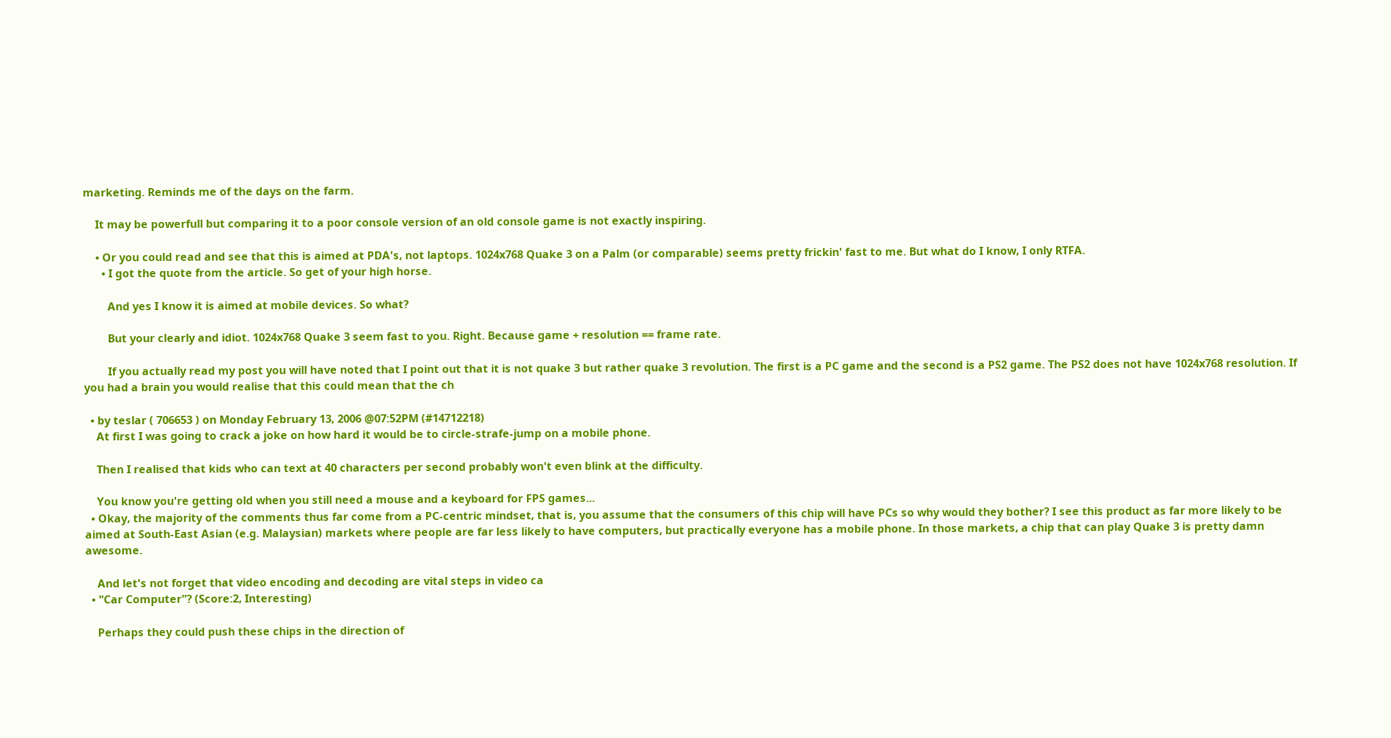marketing. Reminds me of the days on the farm.

    It may be powerfull but comparing it to a poor console version of an old console game is not exactly inspiring.

    • Or you could read and see that this is aimed at PDA's, not laptops. 1024x768 Quake 3 on a Palm (or comparable) seems pretty frickin' fast to me. But what do I know, I only RTFA.
      • I got the quote from the article. So get of your high horse.

        And yes I know it is aimed at mobile devices. So what?

        But your clearly and idiot. 1024x768 Quake 3 seem fast to you. Right. Because game + resolution == frame rate.

        If you actually read my post you will have noted that I point out that it is not quake 3 but rather quake 3 revolution. The first is a PC game and the second is a PS2 game. The PS2 does not have 1024x768 resolution. If you had a brain you would realise that this could mean that the ch

  • by teslar ( 706653 ) on Monday February 13, 2006 @07:52PM (#14712218)
    At first I was going to crack a joke on how hard it would be to circle-strafe-jump on a mobile phone.

    Then I realised that kids who can text at 40 characters per second probably won't even blink at the difficulty.

    You know you're getting old when you still need a mouse and a keyboard for FPS games...
  • Okay, the majority of the comments thus far come from a PC-centric mindset, that is, you assume that the consumers of this chip will have PCs so why would they bother? I see this product as far more likely to be aimed at South-East Asian (e.g. Malaysian) markets where people are far less likely to have computers, but practically everyone has a mobile phone. In those markets, a chip that can play Quake 3 is pretty damn awesome.

    And let's not forget that video encoding and decoding are vital steps in video ca
  • "Car Computer"? (Score:2, Interesting)

    Perhaps they could push these chips in the direction of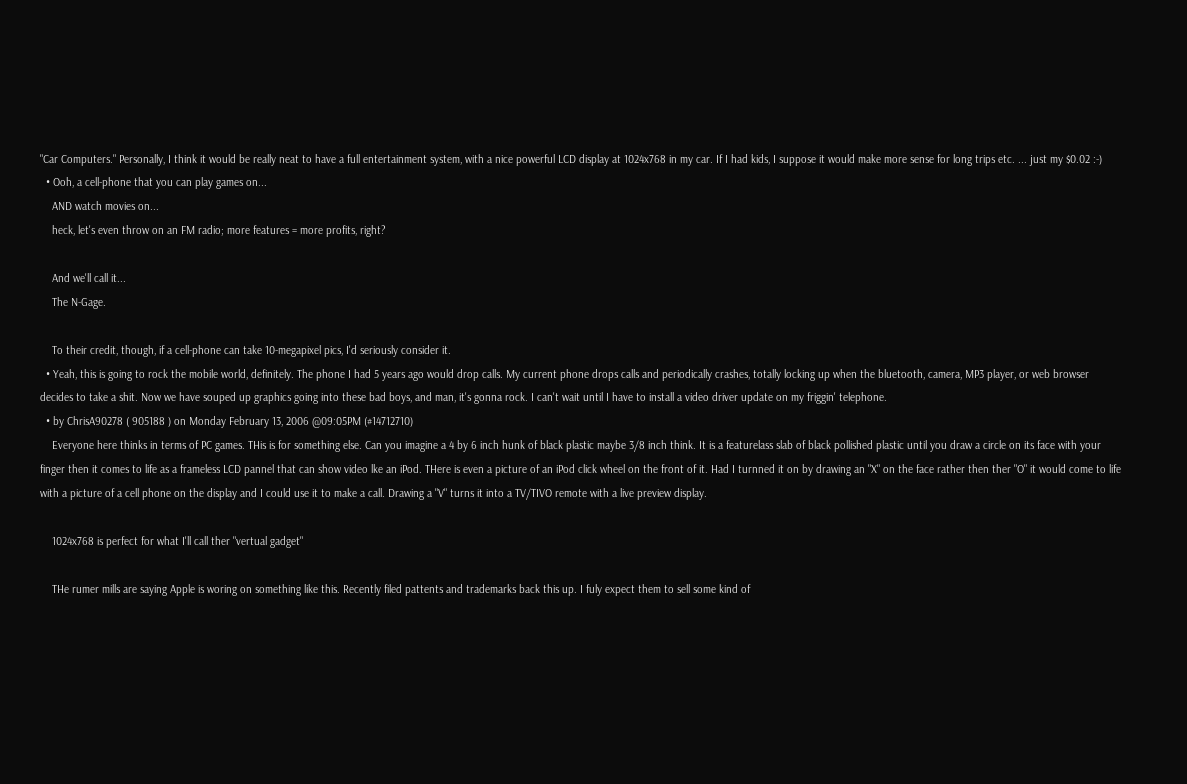"Car Computers." Personally, I think it would be really neat to have a full entertainment system, with a nice powerful LCD display at 1024x768 in my car. If I had kids, I suppose it would make more sense for long trips etc. ... just my $0.02 :-)
  • Ooh, a cell-phone that you can play games on...
    AND watch movies on...
    heck, let's even throw on an FM radio; more features = more profits, right?

    And we'll call it...
    The N-Gage.

    To their credit, though, if a cell-phone can take 10-megapixel pics, I'd seriously consider it.
  • Yeah, this is going to rock the mobile world, definitely. The phone I had 5 years ago would drop calls. My current phone drops calls and periodically crashes, totally locking up when the bluetooth, camera, MP3 player, or web browser decides to take a shit. Now we have souped up graphics going into these bad boys, and man, it's gonna rock. I can't wait until I have to install a video driver update on my friggin' telephone.
  • by ChrisA90278 ( 905188 ) on Monday February 13, 2006 @09:05PM (#14712710)
    Everyone here thinks in terms of PC games. THis is for something else. Can you imagine a 4 by 6 inch hunk of black plastic maybe 3/8 inch think. It is a featurelass slab of black pollished plastic until you draw a circle on its face with your finger then it comes to life as a frameless LCD pannel that can show video lke an iPod. THere is even a picture of an iPod click wheel on the front of it. Had I turnned it on by drawing an "X" on the face rather then ther "O" it would come to life with a picture of a cell phone on the display and I could use it to make a call. Drawing a "V" turns it into a TV/TIVO remote with a live preview display.

    1024x768 is perfect for what I'll call ther "vertual gadget"

    THe rumer mills are saying Apple is woring on something like this. Recently filed pattents and trademarks back this up. I fuly expect them to sell some kind of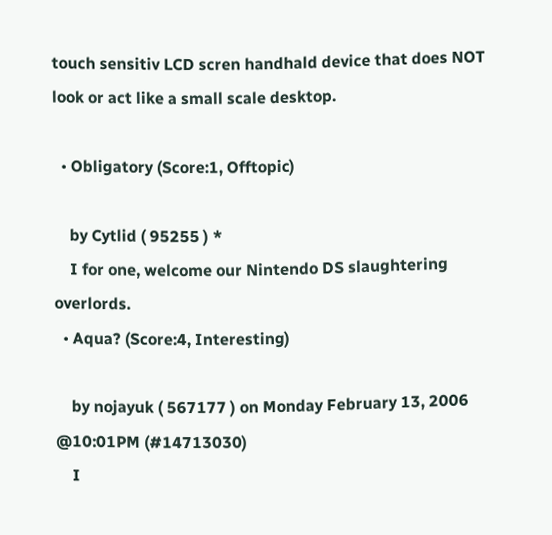touch sensitiv LCD scren handhald device that does NOT look or act like a small scale desktop.

  • Obligatory (Score:1, Offtopic)

    by Cytlid ( 95255 ) *
    I for one, welcome our Nintendo DS slaughtering overlords.
  • Aqua? (Score:4, Interesting)

    by nojayuk ( 567177 ) on Monday February 13, 2006 @10:01PM (#14713030)
    I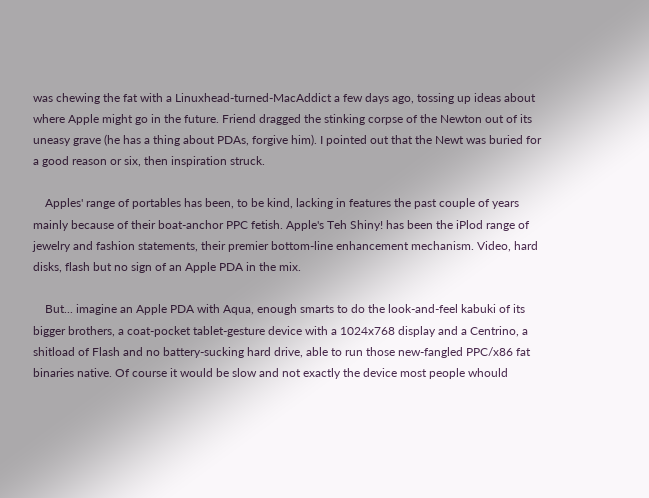was chewing the fat with a Linuxhead-turned-MacAddict a few days ago, tossing up ideas about where Apple might go in the future. Friend dragged the stinking corpse of the Newton out of its uneasy grave (he has a thing about PDAs, forgive him). I pointed out that the Newt was buried for a good reason or six, then inspiration struck.

    Apples' range of portables has been, to be kind, lacking in features the past couple of years mainly because of their boat-anchor PPC fetish. Apple's Teh Shiny! has been the iPlod range of jewelry and fashion statements, their premier bottom-line enhancement mechanism. Video, hard disks, flash but no sign of an Apple PDA in the mix.

    But... imagine an Apple PDA with Aqua, enough smarts to do the look-and-feel kabuki of its bigger brothers, a coat-pocket tablet-gesture device with a 1024x768 display and a Centrino, a shitload of Flash and no battery-sucking hard drive, able to run those new-fangled PPC/x86 fat binaries native. Of course it would be slow and not exactly the device most people whould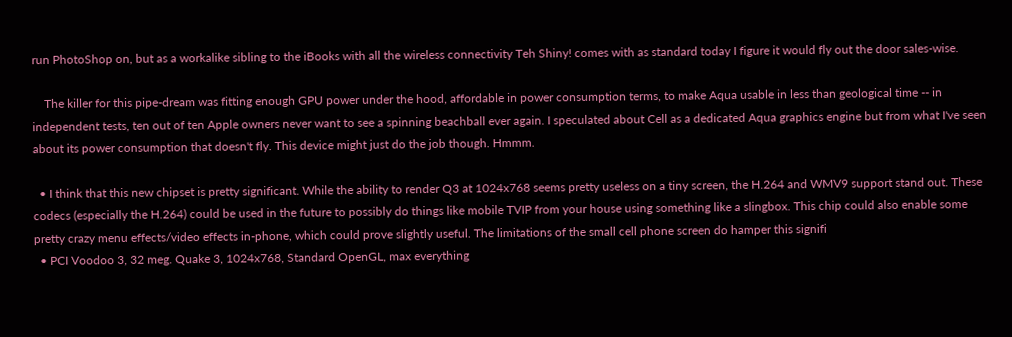run PhotoShop on, but as a workalike sibling to the iBooks with all the wireless connectivity Teh Shiny! comes with as standard today I figure it would fly out the door sales-wise.

    The killer for this pipe-dream was fitting enough GPU power under the hood, affordable in power consumption terms, to make Aqua usable in less than geological time -- in independent tests, ten out of ten Apple owners never want to see a spinning beachball ever again. I speculated about Cell as a dedicated Aqua graphics engine but from what I've seen about its power consumption that doesn't fly. This device might just do the job though. Hmmm.

  • I think that this new chipset is pretty significant. While the ability to render Q3 at 1024x768 seems pretty useless on a tiny screen, the H.264 and WMV9 support stand out. These codecs (especially the H.264) could be used in the future to possibly do things like mobile TVIP from your house using something like a slingbox. This chip could also enable some pretty crazy menu effects/video effects in-phone, which could prove slightly useful. The limitations of the small cell phone screen do hamper this signifi
  • PCI Voodoo 3, 32 meg. Quake 3, 1024x768, Standard OpenGL, max everything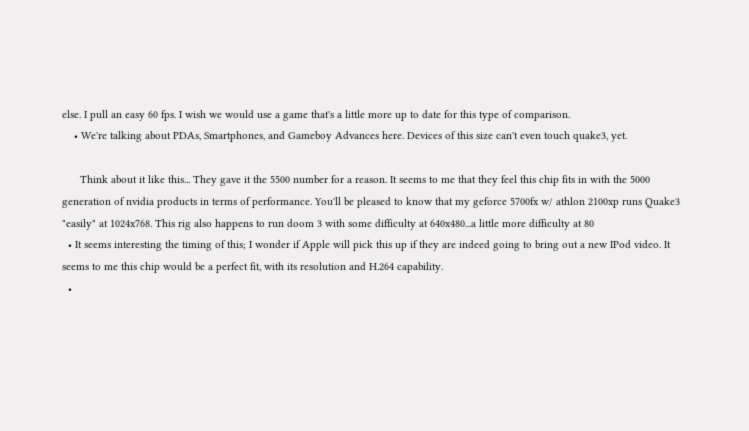else. I pull an easy 60 fps. I wish we would use a game that's a little more up to date for this type of comparison.
    • We're talking about PDAs, Smartphones, and Gameboy Advances here. Devices of this size can't even touch quake3, yet.

      Think about it like this... They gave it the 5500 number for a reason. It seems to me that they feel this chip fits in with the 5000 generation of nvidia products in terms of performance. You'll be pleased to know that my geforce 5700fx w/ athlon 2100xp runs Quake3 "easily" at 1024x768. This rig also happens to run doom 3 with some difficulty at 640x480...a little more difficulty at 80
  • It seems interesting the timing of this; I wonder if Apple will pick this up if they are indeed going to bring out a new IPod video. It seems to me this chip would be a perfect fit, with its resolution and H.264 capability.
  •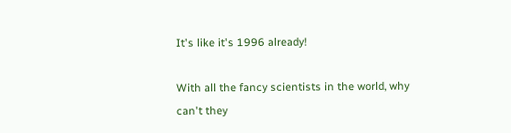It's like it's 1996 already!

With all the fancy scientists in the world, why can't they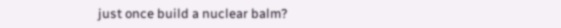just once build a nuclear balm?